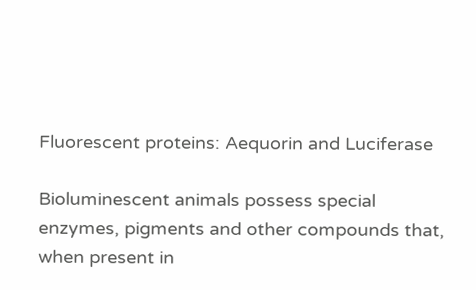Fluorescent proteins: Aequorin and Luciferase

Bioluminescent animals possess special enzymes, pigments and other compounds that, when present in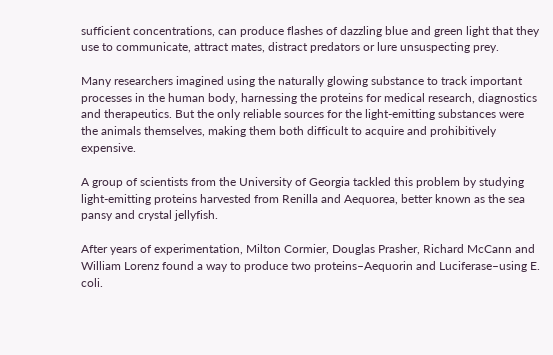sufficient concentrations, can produce flashes of dazzling blue and green light that they use to communicate, attract mates, distract predators or lure unsuspecting prey.

Many researchers imagined using the naturally glowing substance to track important processes in the human body, harnessing the proteins for medical research, diagnostics and therapeutics. But the only reliable sources for the light-emitting substances were the animals themselves, making them both difficult to acquire and prohibitively expensive.

A group of scientists from the University of Georgia tackled this problem by studying light-emitting proteins harvested from Renilla and Aequorea, better known as the sea pansy and crystal jellyfish.

After years of experimentation, Milton Cormier, Douglas Prasher, Richard McCann and William Lorenz found a way to produce two proteins–Aequorin and Luciferase–using E. coli.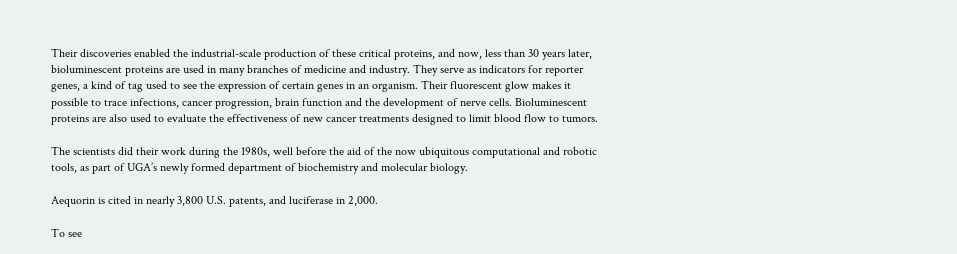Their discoveries enabled the industrial-scale production of these critical proteins, and now, less than 30 years later, bioluminescent proteins are used in many branches of medicine and industry. They serve as indicators for reporter genes, a kind of tag used to see the expression of certain genes in an organism. Their fluorescent glow makes it possible to trace infections, cancer progression, brain function and the development of nerve cells. Bioluminescent proteins are also used to evaluate the effectiveness of new cancer treatments designed to limit blood flow to tumors.

The scientists did their work during the 1980s, well before the aid of the now ubiquitous computational and robotic tools, as part of UGA’s newly formed department of biochemistry and molecular biology.

Aequorin is cited in nearly 3,800 U.S. patents, and luciferase in 2,000.

To see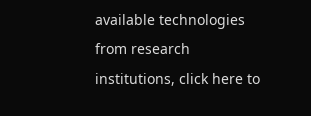available technologies from research institutions, click here to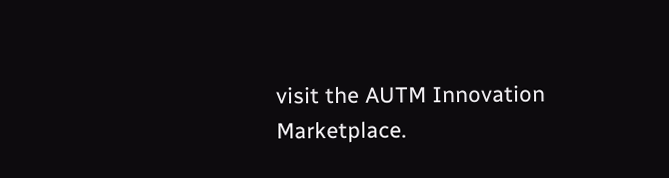visit the AUTM Innovation Marketplace.